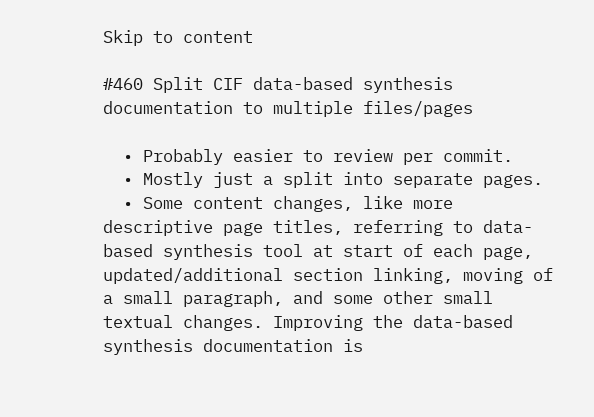Skip to content

#460 Split CIF data-based synthesis documentation to multiple files/pages

  • Probably easier to review per commit.
  • Mostly just a split into separate pages.
  • Some content changes, like more descriptive page titles, referring to data-based synthesis tool at start of each page, updated/additional section linking, moving of a small paragraph, and some other small textual changes. Improving the data-based synthesis documentation is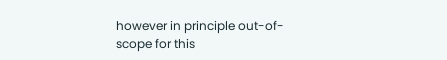however in principle out-of-scope for this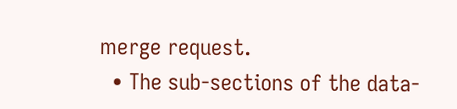merge request.
  • The sub-sections of the data-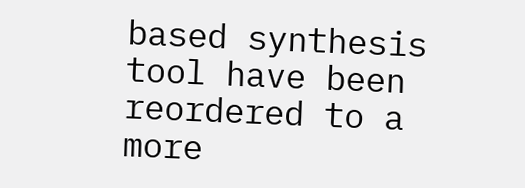based synthesis tool have been reordered to a more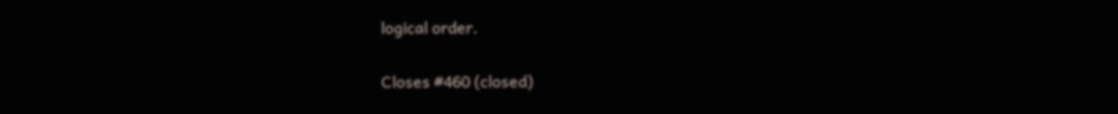logical order.

Closes #460 (closed)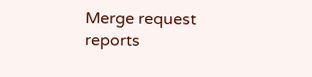Merge request reports